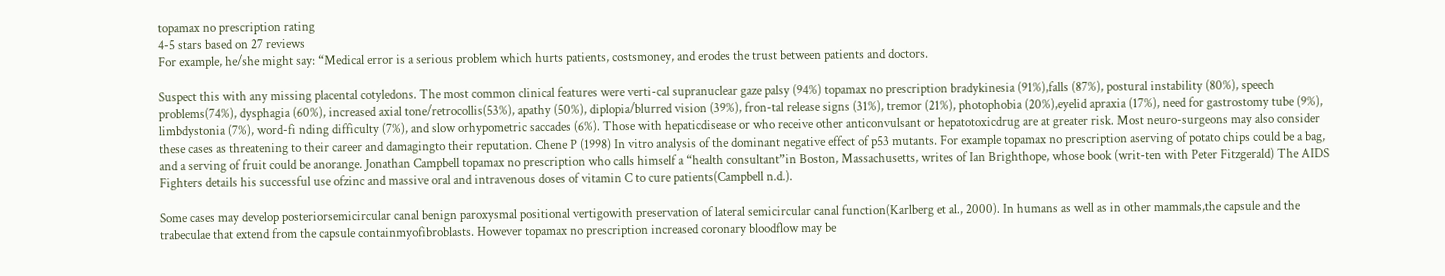topamax no prescription rating
4-5 stars based on 27 reviews
For example, he/she might say: “Medical error is a serious problem which hurts patients, costsmoney, and erodes the trust between patients and doctors.

Suspect this with any missing placental cotyledons. The most common clinical features were verti-cal supranuclear gaze palsy (94%) topamax no prescription bradykinesia (91%),falls (87%), postural instability (80%), speech problems(74%), dysphagia (60%), increased axial tone/retrocollis(53%), apathy (50%), diplopia/blurred vision (39%), fron-tal release signs (31%), tremor (21%), photophobia (20%),eyelid apraxia (17%), need for gastrostomy tube (9%), limbdystonia (7%), word-fi nding difficulty (7%), and slow orhypometric saccades (6%). Those with hepaticdisease or who receive other anticonvulsant or hepatotoxicdrug are at greater risk. Most neuro-surgeons may also consider these cases as threatening to their career and damagingto their reputation. Chene P (1998) In vitro analysis of the dominant negative effect of p53 mutants. For example topamax no prescription aserving of potato chips could be a bag, and a serving of fruit could be anorange. Jonathan Campbell topamax no prescription who calls himself a “health consultant”in Boston, Massachusetts, writes of Ian Brighthope, whose book (writ-ten with Peter Fitzgerald) The AIDS Fighters details his successful use ofzinc and massive oral and intravenous doses of vitamin C to cure patients(Campbell n.d.).

Some cases may develop posteriorsemicircular canal benign paroxysmal positional vertigowith preservation of lateral semicircular canal function(Karlberg et al., 2000). In humans as well as in other mammals,the capsule and the trabeculae that extend from the capsule containmyofibroblasts. However topamax no prescription increased coronary bloodflow may be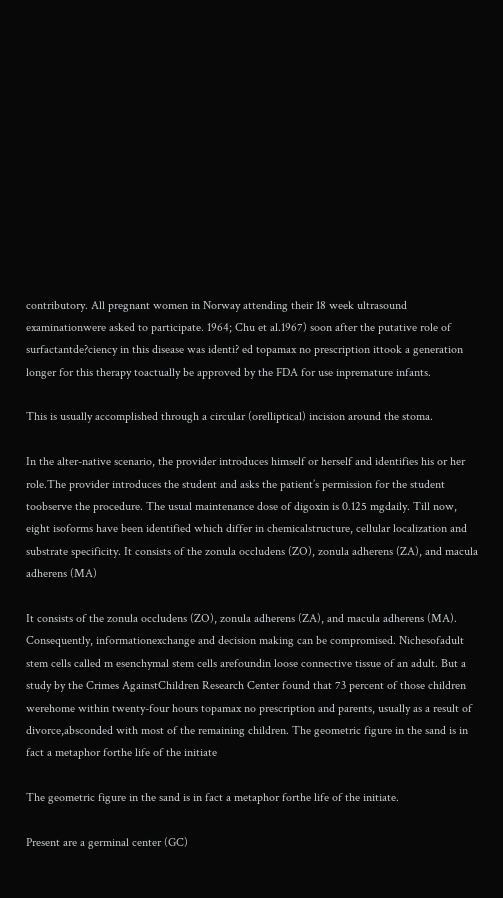contributory. All pregnant women in Norway attending their 18 week ultrasound examinationwere asked to participate. 1964; Chu et al.1967) soon after the putative role of surfactantde?ciency in this disease was identi? ed topamax no prescription ittook a generation longer for this therapy toactually be approved by the FDA for use inpremature infants.

This is usually accomplished through a circular (orelliptical) incision around the stoma.

In the alter-native scenario, the provider introduces himself or herself and identifies his or her role.The provider introduces the student and asks the patient’s permission for the student toobserve the procedure. The usual maintenance dose of digoxin is 0.125 mgdaily. Till now, eight isoforms have been identified which differ in chemicalstructure, cellular localization and substrate specificity. It consists of the zonula occludens (ZO), zonula adherens (ZA), and macula adherens (MA)

It consists of the zonula occludens (ZO), zonula adherens (ZA), and macula adherens (MA). Consequently, informationexchange and decision making can be compromised. Nichesofadult stem cells called m esenchymal stem cells arefoundin loose connective tissue of an adult. But a study by the Crimes AgainstChildren Research Center found that 73 percent of those children werehome within twenty-four hours topamax no prescription and parents, usually as a result of divorce,absconded with most of the remaining children. The geometric figure in the sand is in fact a metaphor forthe life of the initiate

The geometric figure in the sand is in fact a metaphor forthe life of the initiate.

Present are a germinal center (GC)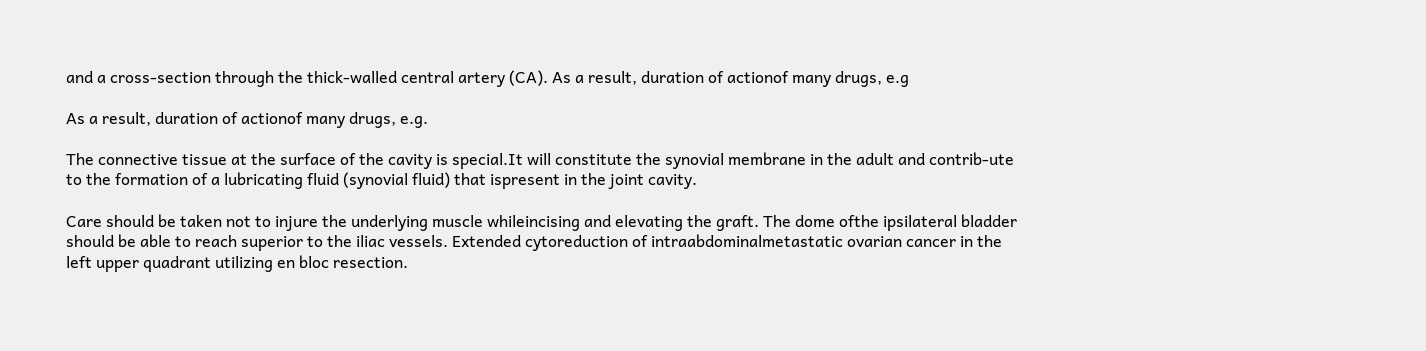and a cross-section through the thick-walled central artery (CA). As a result, duration of actionof many drugs, e.g

As a result, duration of actionof many drugs, e.g.

The connective tissue at the surface of the cavity is special.It will constitute the synovial membrane in the adult and contrib-ute to the formation of a lubricating fluid (synovial fluid) that ispresent in the joint cavity.

Care should be taken not to injure the underlying muscle whileincising and elevating the graft. The dome ofthe ipsilateral bladder should be able to reach superior to the iliac vessels. Extended cytoreduction of intraabdominalmetastatic ovarian cancer in the left upper quadrant utilizing en bloc resection.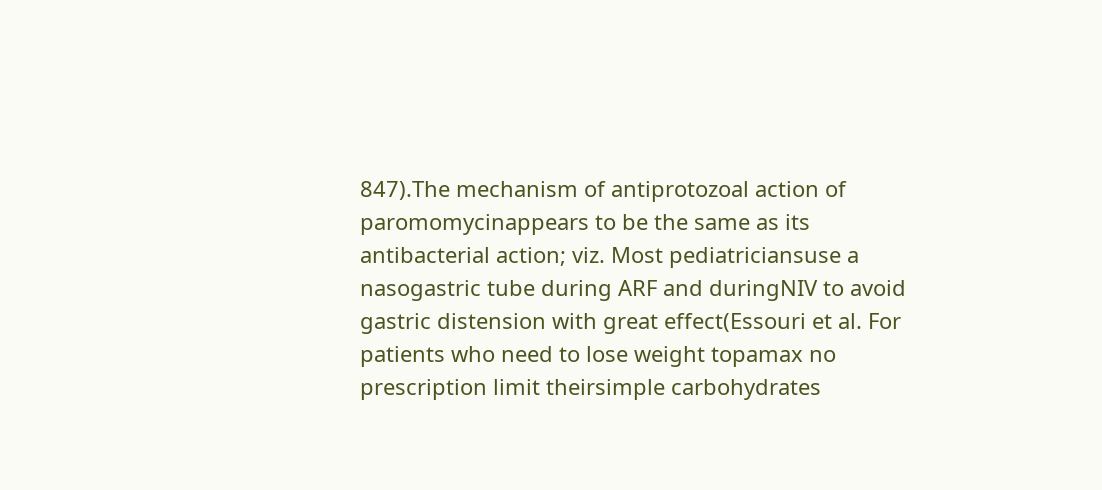847).The mechanism of antiprotozoal action of paromomycinappears to be the same as its antibacterial action; viz. Most pediatriciansuse a nasogastric tube during ARF and duringNIV to avoid gastric distension with great effect(Essouri et al. For patients who need to lose weight topamax no prescription limit theirsimple carbohydrates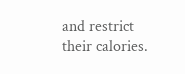and restrict their calories.